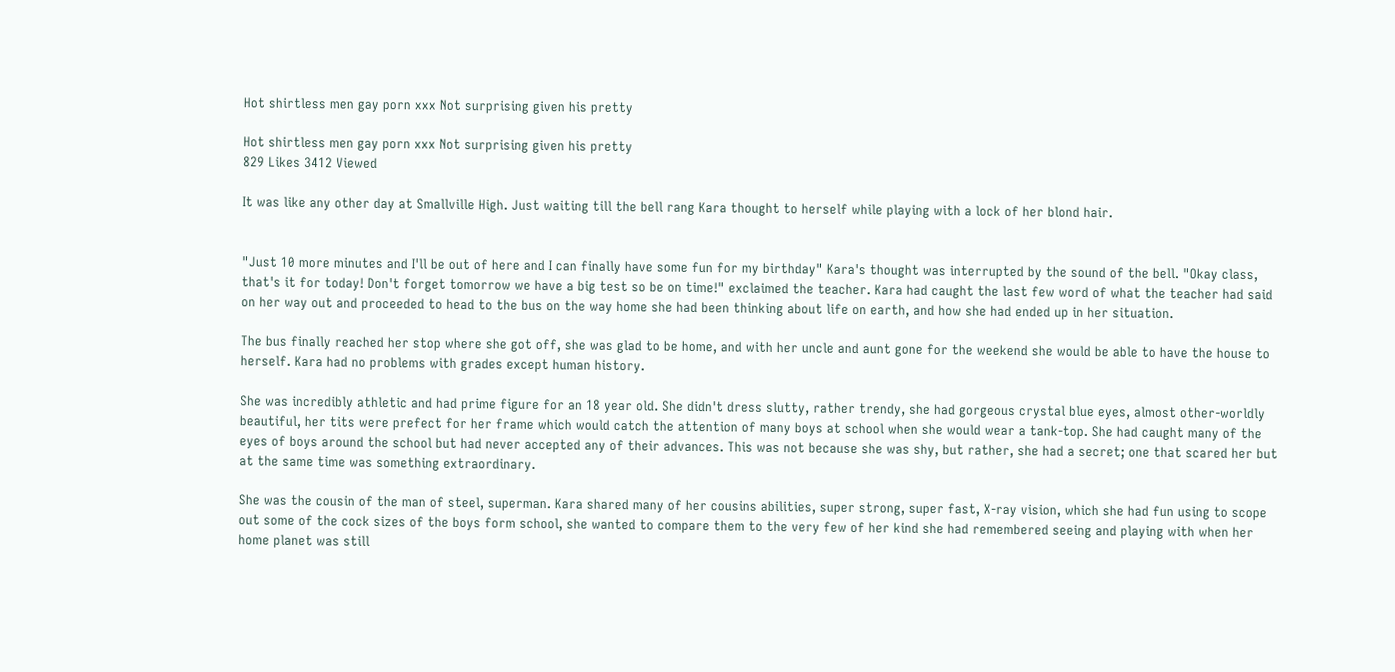Hot shirtless men gay porn xxx Not surprising given his pretty

Hot shirtless men gay porn xxx Not surprising given his pretty
829 Likes 3412 Viewed

It was like any other day at Smallville High. Just waiting till the bell rang Kara thought to herself while playing with a lock of her blond hair.


"Just 10 more minutes and I'll be out of here and I can finally have some fun for my birthday" Kara's thought was interrupted by the sound of the bell. "Okay class, that's it for today! Don't forget tomorrow we have a big test so be on time!" exclaimed the teacher. Kara had caught the last few word of what the teacher had said on her way out and proceeded to head to the bus on the way home she had been thinking about life on earth, and how she had ended up in her situation.

The bus finally reached her stop where she got off, she was glad to be home, and with her uncle and aunt gone for the weekend she would be able to have the house to herself. Kara had no problems with grades except human history.

She was incredibly athletic and had prime figure for an 18 year old. She didn't dress slutty, rather trendy, she had gorgeous crystal blue eyes, almost other-worldly beautiful, her tits were prefect for her frame which would catch the attention of many boys at school when she would wear a tank-top. She had caught many of the eyes of boys around the school but had never accepted any of their advances. This was not because she was shy, but rather, she had a secret; one that scared her but at the same time was something extraordinary.

She was the cousin of the man of steel, superman. Kara shared many of her cousins abilities, super strong, super fast, X-ray vision, which she had fun using to scope out some of the cock sizes of the boys form school, she wanted to compare them to the very few of her kind she had remembered seeing and playing with when her home planet was still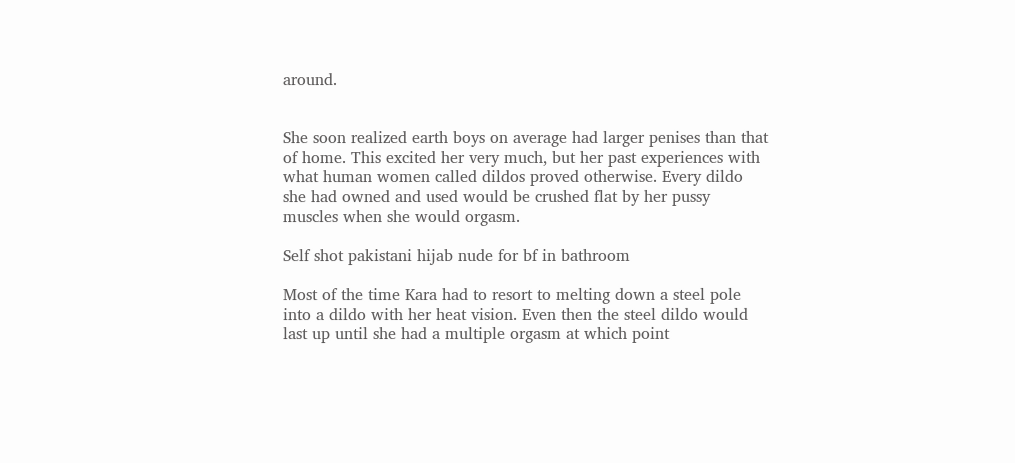around.


She soon realized earth boys on average had larger penises than that of home. This excited her very much, but her past experiences with what human women called dildos proved otherwise. Every dildo she had owned and used would be crushed flat by her pussy muscles when she would orgasm.

Self shot pakistani hijab nude for bf in bathroom

Most of the time Kara had to resort to melting down a steel pole into a dildo with her heat vision. Even then the steel dildo would last up until she had a multiple orgasm at which point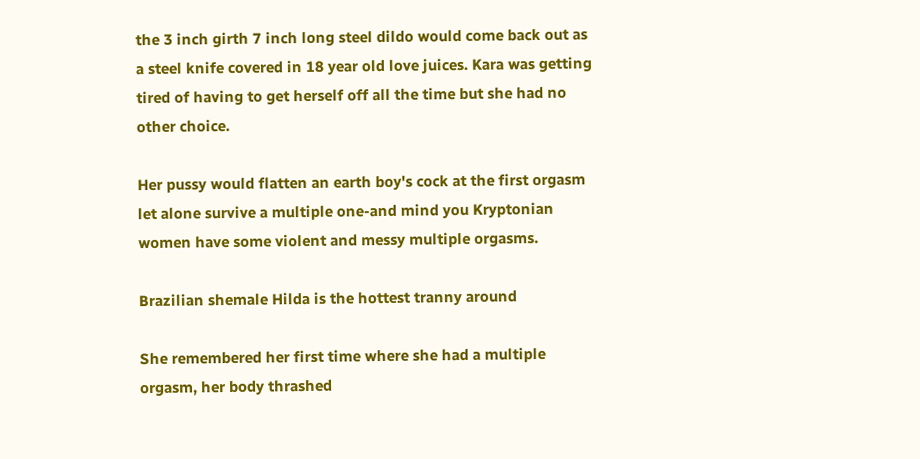the 3 inch girth 7 inch long steel dildo would come back out as a steel knife covered in 18 year old love juices. Kara was getting tired of having to get herself off all the time but she had no other choice.

Her pussy would flatten an earth boy's cock at the first orgasm let alone survive a multiple one-and mind you Kryptonian women have some violent and messy multiple orgasms.

Brazilian shemale Hilda is the hottest tranny around

She remembered her first time where she had a multiple orgasm, her body thrashed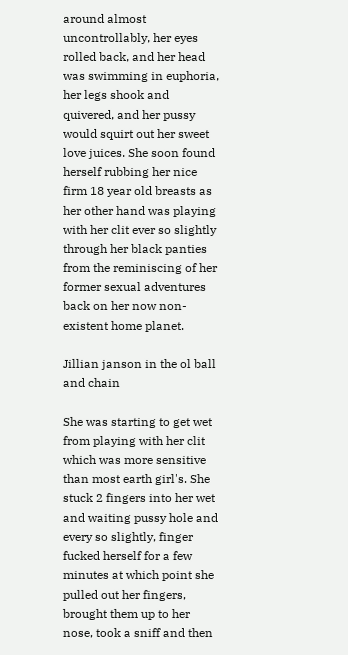around almost uncontrollably, her eyes rolled back, and her head was swimming in euphoria, her legs shook and quivered, and her pussy would squirt out her sweet love juices. She soon found herself rubbing her nice firm 18 year old breasts as her other hand was playing with her clit ever so slightly through her black panties from the reminiscing of her former sexual adventures back on her now non-existent home planet.

Jillian janson in the ol ball and chain

She was starting to get wet from playing with her clit which was more sensitive than most earth girl's. She stuck 2 fingers into her wet and waiting pussy hole and every so slightly, finger fucked herself for a few minutes at which point she pulled out her fingers, brought them up to her nose, took a sniff and then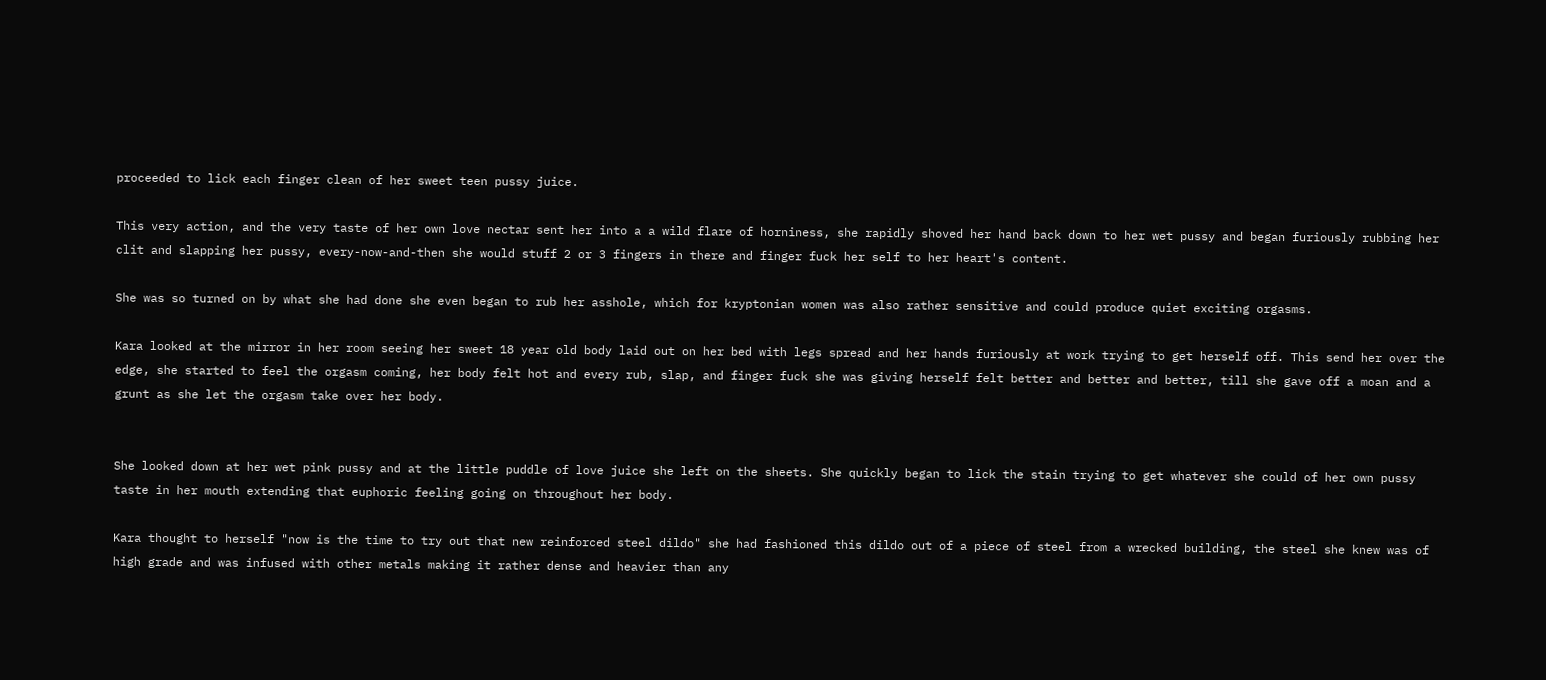proceeded to lick each finger clean of her sweet teen pussy juice.

This very action, and the very taste of her own love nectar sent her into a a wild flare of horniness, she rapidly shoved her hand back down to her wet pussy and began furiously rubbing her clit and slapping her pussy, every-now-and-then she would stuff 2 or 3 fingers in there and finger fuck her self to her heart's content.

She was so turned on by what she had done she even began to rub her asshole, which for kryptonian women was also rather sensitive and could produce quiet exciting orgasms.

Kara looked at the mirror in her room seeing her sweet 18 year old body laid out on her bed with legs spread and her hands furiously at work trying to get herself off. This send her over the edge, she started to feel the orgasm coming, her body felt hot and every rub, slap, and finger fuck she was giving herself felt better and better and better, till she gave off a moan and a grunt as she let the orgasm take over her body.


She looked down at her wet pink pussy and at the little puddle of love juice she left on the sheets. She quickly began to lick the stain trying to get whatever she could of her own pussy taste in her mouth extending that euphoric feeling going on throughout her body.

Kara thought to herself "now is the time to try out that new reinforced steel dildo" she had fashioned this dildo out of a piece of steel from a wrecked building, the steel she knew was of high grade and was infused with other metals making it rather dense and heavier than any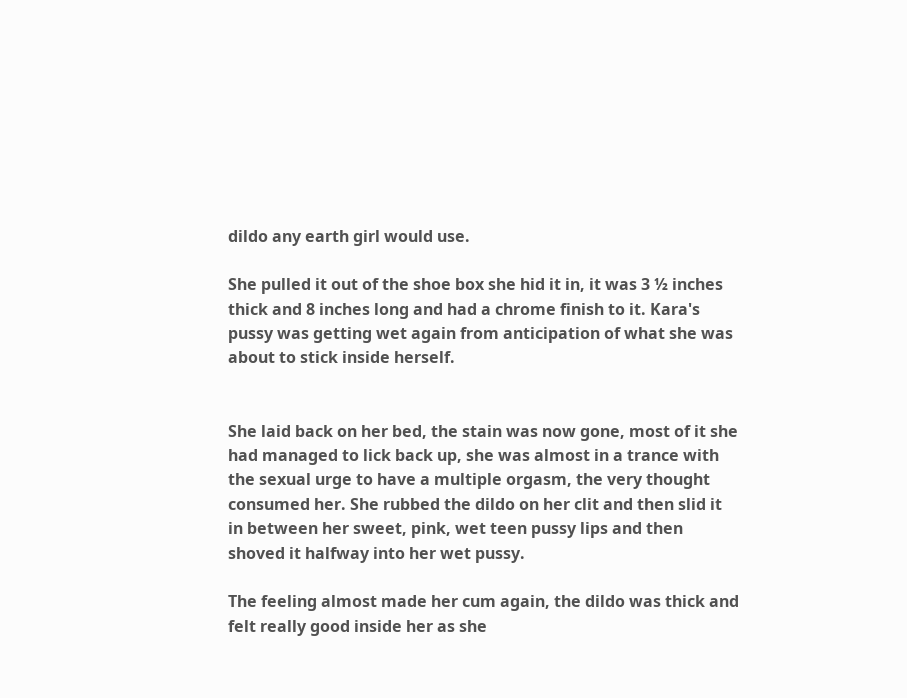dildo any earth girl would use.

She pulled it out of the shoe box she hid it in, it was 3 ½ inches thick and 8 inches long and had a chrome finish to it. Kara's pussy was getting wet again from anticipation of what she was about to stick inside herself.


She laid back on her bed, the stain was now gone, most of it she had managed to lick back up, she was almost in a trance with the sexual urge to have a multiple orgasm, the very thought consumed her. She rubbed the dildo on her clit and then slid it in between her sweet, pink, wet teen pussy lips and then shoved it halfway into her wet pussy.

The feeling almost made her cum again, the dildo was thick and felt really good inside her as she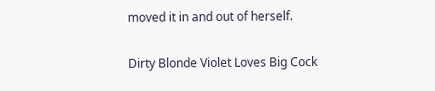moved it in and out of herself.

Dirty Blonde Violet Loves Big Cock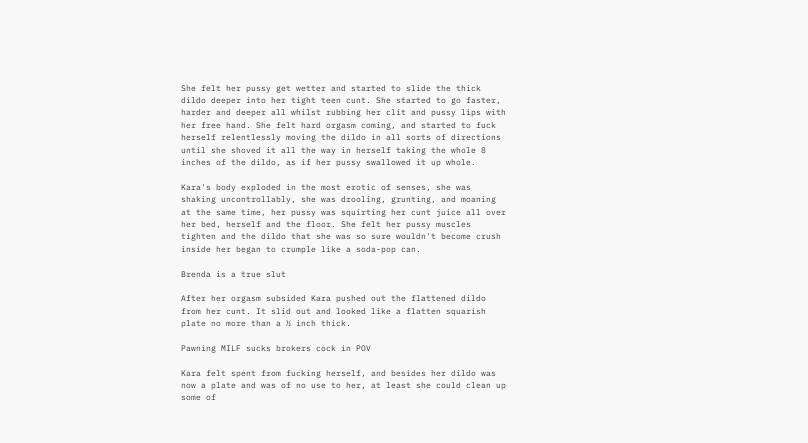She felt her pussy get wetter and started to slide the thick dildo deeper into her tight teen cunt. She started to go faster, harder and deeper all whilst rubbing her clit and pussy lips with her free hand. She felt hard orgasm coming, and started to fuck herself relentlessly moving the dildo in all sorts of directions until she shoved it all the way in herself taking the whole 8 inches of the dildo, as if her pussy swallowed it up whole.

Kara's body exploded in the most erotic of senses, she was shaking uncontrollably, she was drooling, grunting, and moaning at the same time, her pussy was squirting her cunt juice all over her bed, herself and the floor. She felt her pussy muscles tighten and the dildo that she was so sure wouldn't become crush inside her began to crumple like a soda-pop can.

Brenda is a true slut

After her orgasm subsided Kara pushed out the flattened dildo from her cunt. It slid out and looked like a flatten squarish plate no more than a ½ inch thick.

Pawning MILF sucks brokers cock in POV

Kara felt spent from fucking herself, and besides her dildo was now a plate and was of no use to her, at least she could clean up some of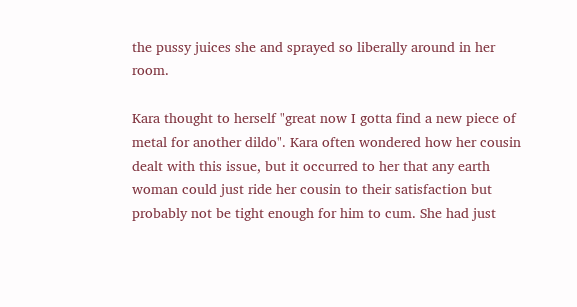the pussy juices she and sprayed so liberally around in her room.

Kara thought to herself "great now I gotta find a new piece of metal for another dildo". Kara often wondered how her cousin dealt with this issue, but it occurred to her that any earth woman could just ride her cousin to their satisfaction but probably not be tight enough for him to cum. She had just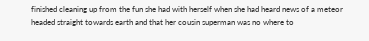finished cleaning up from the fun she had with herself when she had heard news of a meteor headed straight towards earth and that her cousin superman was no where to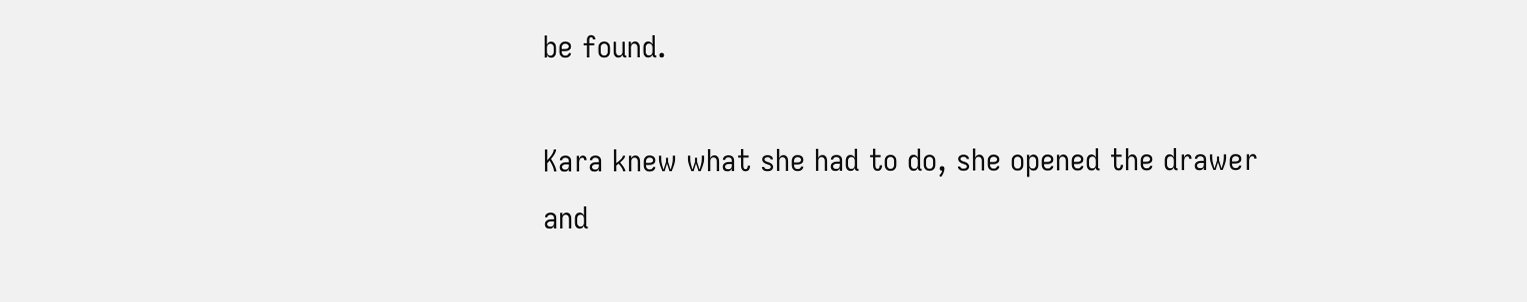be found.

Kara knew what she had to do, she opened the drawer and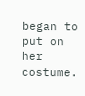began to put on her costume.